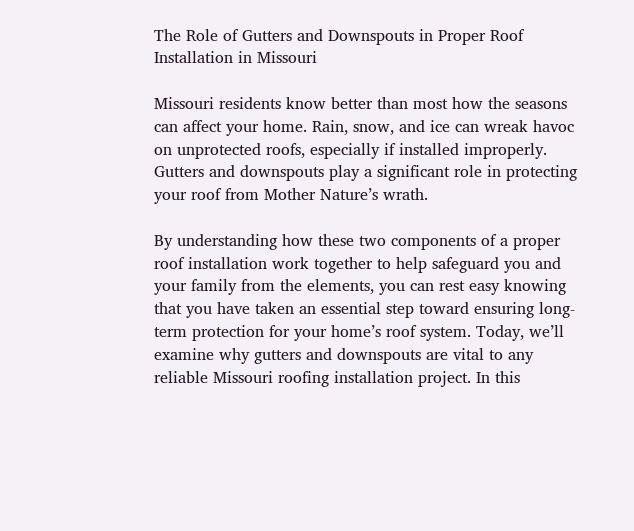The Role of Gutters and Downspouts in Proper Roof Installation in Missouri

Missouri residents know better than most how the seasons can affect your home. Rain, snow, and ice can wreak havoc on unprotected roofs, especially if installed improperly. Gutters and downspouts play a significant role in protecting your roof from Mother Nature’s wrath.

By understanding how these two components of a proper roof installation work together to help safeguard you and your family from the elements, you can rest easy knowing that you have taken an essential step toward ensuring long-term protection for your home’s roof system. Today, we’ll examine why gutters and downspouts are vital to any reliable Missouri roofing installation project. In this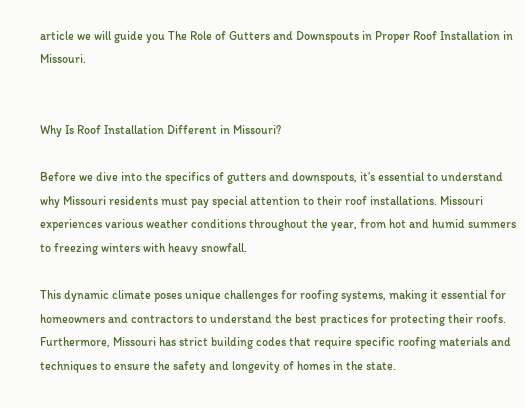article we will guide you The Role of Gutters and Downspouts in Proper Roof Installation in Missouri.


Why Is Roof Installation Different in Missouri?

Before we dive into the specifics of gutters and downspouts, it’s essential to understand why Missouri residents must pay special attention to their roof installations. Missouri experiences various weather conditions throughout the year, from hot and humid summers to freezing winters with heavy snowfall.

This dynamic climate poses unique challenges for roofing systems, making it essential for homeowners and contractors to understand the best practices for protecting their roofs. Furthermore, Missouri has strict building codes that require specific roofing materials and techniques to ensure the safety and longevity of homes in the state.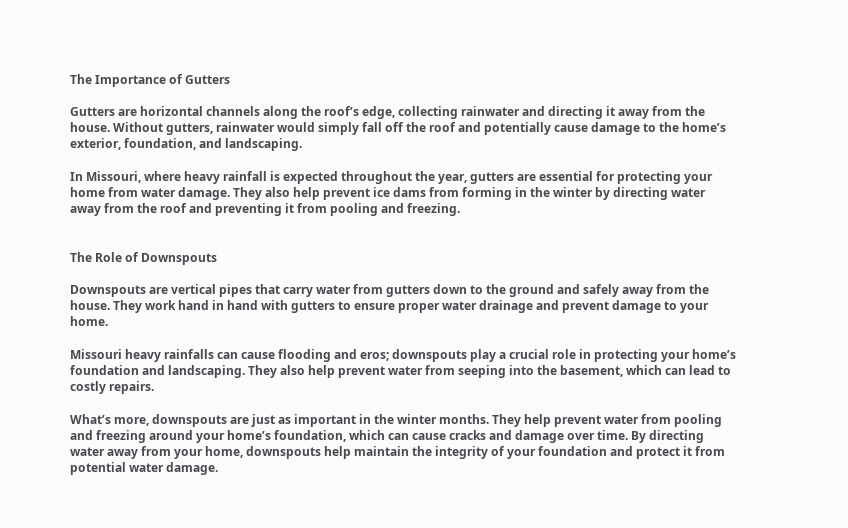The Importance of Gutters

Gutters are horizontal channels along the roof’s edge, collecting rainwater and directing it away from the house. Without gutters, rainwater would simply fall off the roof and potentially cause damage to the home’s exterior, foundation, and landscaping.

In Missouri, where heavy rainfall is expected throughout the year, gutters are essential for protecting your home from water damage. They also help prevent ice dams from forming in the winter by directing water away from the roof and preventing it from pooling and freezing.


The Role of Downspouts

Downspouts are vertical pipes that carry water from gutters down to the ground and safely away from the house. They work hand in hand with gutters to ensure proper water drainage and prevent damage to your home.

Missouri heavy rainfalls can cause flooding and eros; downspouts play a crucial role in protecting your home’s foundation and landscaping. They also help prevent water from seeping into the basement, which can lead to costly repairs.

What’s more, downspouts are just as important in the winter months. They help prevent water from pooling and freezing around your home’s foundation, which can cause cracks and damage over time. By directing water away from your home, downspouts help maintain the integrity of your foundation and protect it from potential water damage.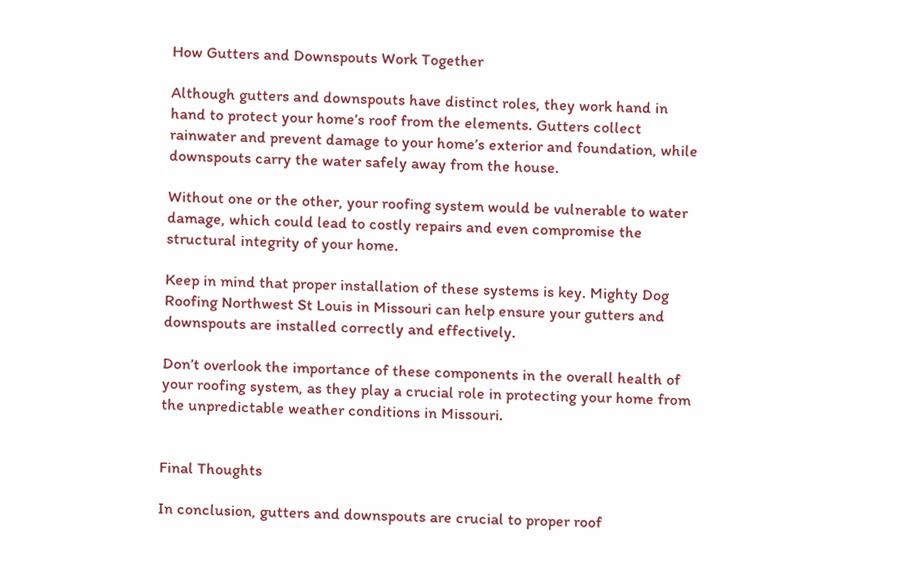How Gutters and Downspouts Work Together

Although gutters and downspouts have distinct roles, they work hand in hand to protect your home’s roof from the elements. Gutters collect rainwater and prevent damage to your home’s exterior and foundation, while downspouts carry the water safely away from the house.

Without one or the other, your roofing system would be vulnerable to water damage, which could lead to costly repairs and even compromise the structural integrity of your home.

Keep in mind that proper installation of these systems is key. Mighty Dog Roofing Northwest St Louis in Missouri can help ensure your gutters and downspouts are installed correctly and effectively.

Don’t overlook the importance of these components in the overall health of your roofing system, as they play a crucial role in protecting your home from the unpredictable weather conditions in Missouri.


Final Thoughts

In conclusion, gutters and downspouts are crucial to proper roof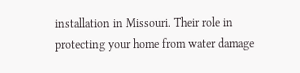installation in Missouri. Their role in protecting your home from water damage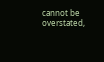cannot be overstated,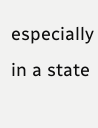especially in a state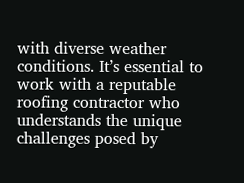with diverse weather conditions. It’s essential to work with a reputable roofing contractor who understands the unique challenges posed by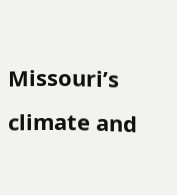Missouri’s climate and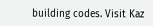building codes. Visit Kaz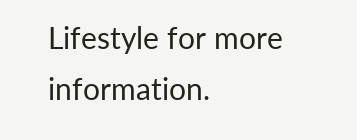Lifestyle for more information.